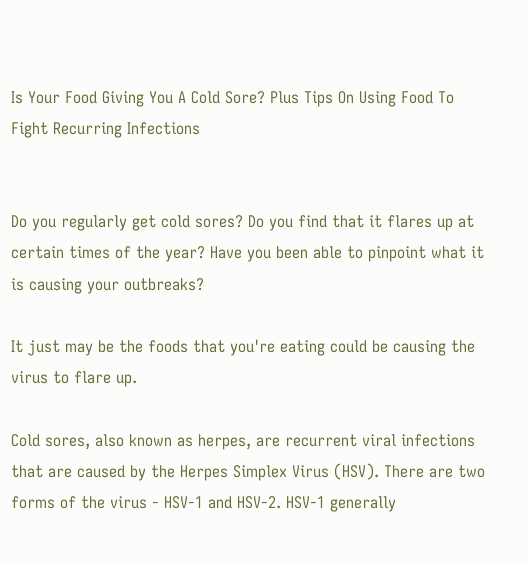Is Your Food Giving You A Cold Sore? Plus Tips On Using Food To Fight Recurring Infections


Do you regularly get cold sores? Do you find that it flares up at certain times of the year? Have you been able to pinpoint what it is causing your outbreaks?

It just may be the foods that you're eating could be causing the virus to flare up.

Cold sores, also known as herpes, are recurrent viral infections that are caused by the Herpes Simplex Virus (HSV). There are two forms of the virus - HSV-1 and HSV-2. HSV-1 generally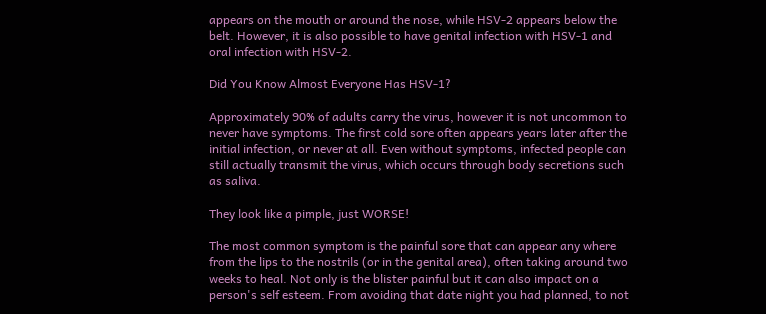appears on the mouth or around the nose, while HSV-2 appears below the belt. However, it is also possible to have genital infection with HSV-1 and oral infection with HSV-2.

Did You Know Almost Everyone Has HSV-1?

Approximately 90% of adults carry the virus, however it is not uncommon to never have symptoms. The first cold sore often appears years later after the initial infection, or never at all. Even without symptoms, infected people can still actually transmit the virus, which occurs through body secretions such as saliva.

They look like a pimple, just WORSE!

The most common symptom is the painful sore that can appear any where from the lips to the nostrils (or in the genital area), often taking around two weeks to heal. Not only is the blister painful but it can also impact on a person's self esteem. From avoiding that date night you had planned, to not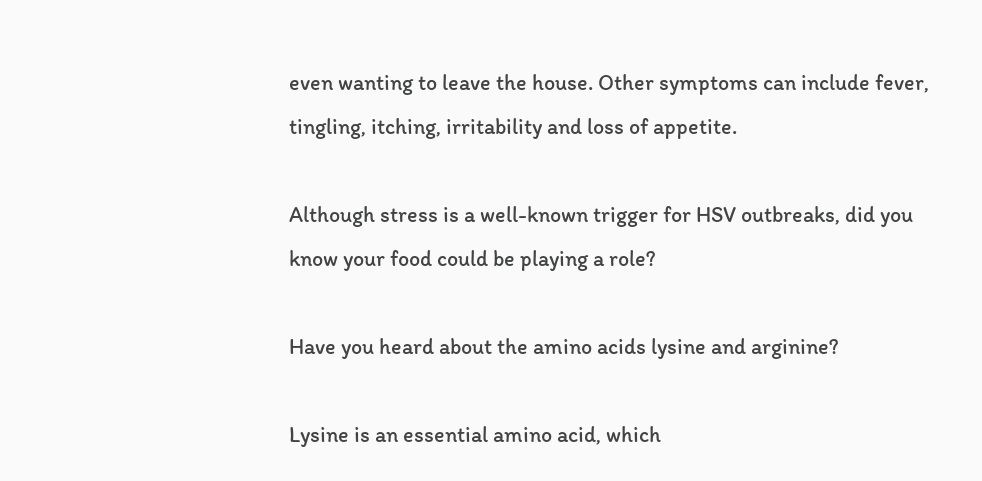even wanting to leave the house. Other symptoms can include fever, tingling, itching, irritability and loss of appetite.

Although stress is a well-known trigger for HSV outbreaks, did you know your food could be playing a role?

Have you heard about the amino acids lysine and arginine?

Lysine is an essential amino acid, which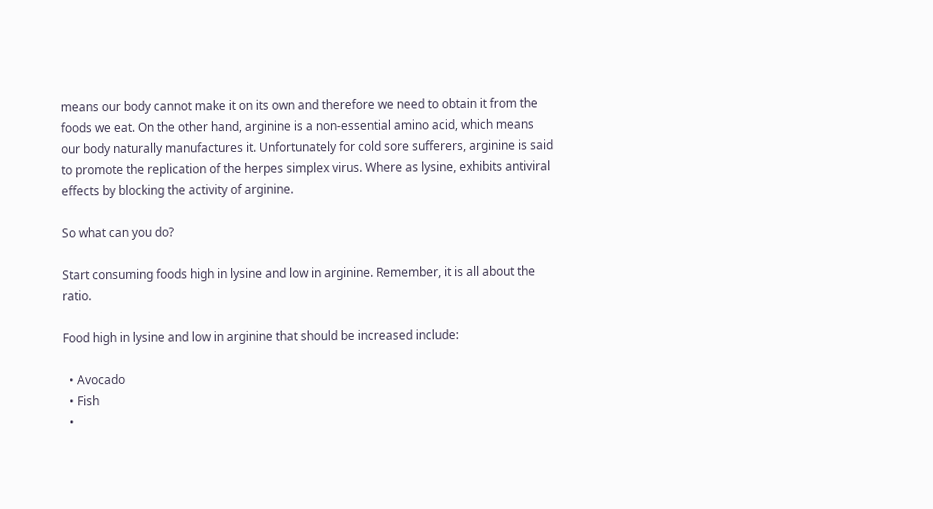means our body cannot make it on its own and therefore we need to obtain it from the foods we eat. On the other hand, arginine is a non-essential amino acid, which means our body naturally manufactures it. Unfortunately for cold sore sufferers, arginine is said to promote the replication of the herpes simplex virus. Where as lysine, exhibits antiviral effects by blocking the activity of arginine.

So what can you do?

Start consuming foods high in lysine and low in arginine. Remember, it is all about the ratio.

Food high in lysine and low in arginine that should be increased include:

  • Avocado
  • Fish
  •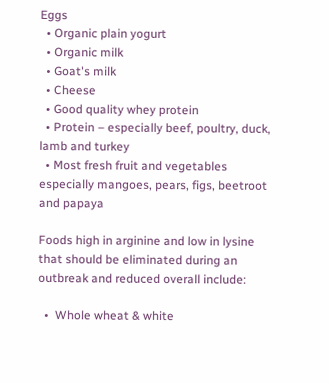Eggs
  • Organic plain yogurt
  • Organic milk
  • Goat's milk
  • Cheese
  • Good quality whey protein
  • Protein – especially beef, poultry, duck, lamb and turkey
  • Most fresh fruit and vegetables especially mangoes, pears, figs, beetroot and papaya

Foods high in arginine and low in lysine that should be eliminated during an outbreak and reduced overall include:

  •  Whole wheat & white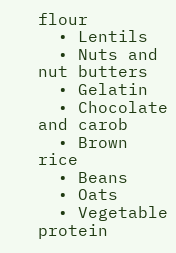flour
  • Lentils
  • Nuts and nut butters
  • Gelatin
  • Chocolate and carob
  • Brown rice
  • Beans
  • Oats
  • Vegetable protein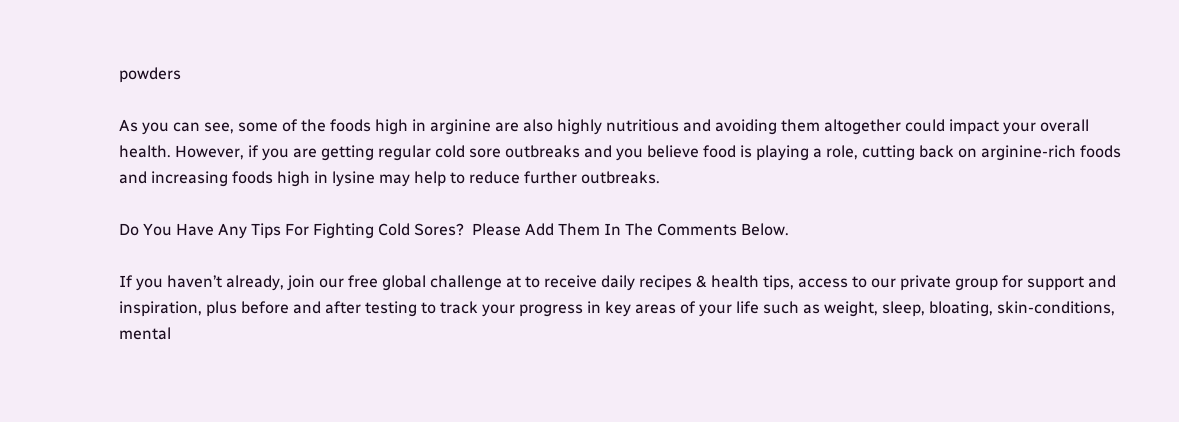powders

As you can see, some of the foods high in arginine are also highly nutritious and avoiding them altogether could impact your overall health. However, if you are getting regular cold sore outbreaks and you believe food is playing a role, cutting back on arginine-rich foods and increasing foods high in lysine may help to reduce further outbreaks.

Do You Have Any Tips For Fighting Cold Sores?  Please Add Them In The Comments Below.

If you haven’t already, join our free global challenge at to receive daily recipes & health tips, access to our private group for support and inspiration, plus before and after testing to track your progress in key areas of your life such as weight, sleep, bloating, skin-conditions, mental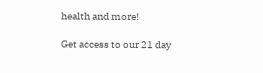health and more!

Get access to our 21 day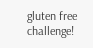gluten free challenge!